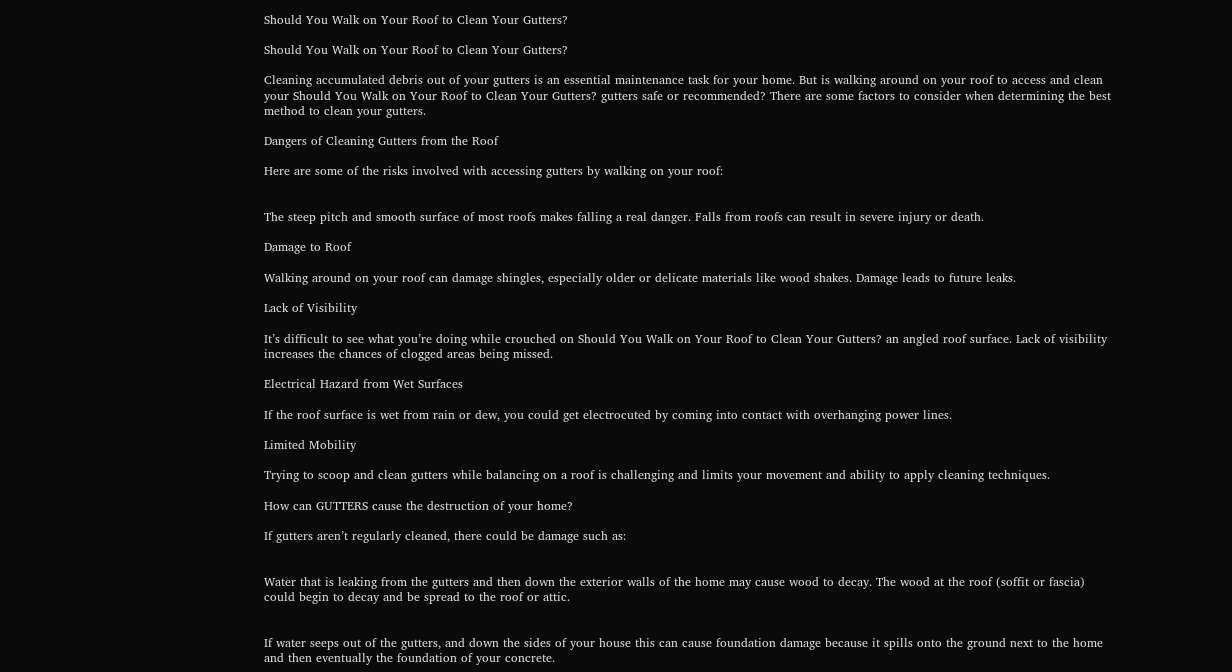Should You Walk on Your Roof to Clean Your Gutters?

Should You Walk on Your Roof to Clean Your Gutters?

Cleaning accumulated debris out of your gutters is an essential maintenance task for your home. But is walking around on your roof to access and clean your Should You Walk on Your Roof to Clean Your Gutters? gutters safe or recommended? There are some factors to consider when determining the best method to clean your gutters.

Dangers of Cleaning Gutters from the Roof

Here are some of the risks involved with accessing gutters by walking on your roof:


The steep pitch and smooth surface of most roofs makes falling a real danger. Falls from roofs can result in severe injury or death.

Damage to Roof

Walking around on your roof can damage shingles, especially older or delicate materials like wood shakes. Damage leads to future leaks.

Lack of Visibility

It’s difficult to see what you’re doing while crouched on Should You Walk on Your Roof to Clean Your Gutters? an angled roof surface. Lack of visibility increases the chances of clogged areas being missed.

Electrical Hazard from Wet Surfaces

If the roof surface is wet from rain or dew, you could get electrocuted by coming into contact with overhanging power lines.

Limited Mobility

Trying to scoop and clean gutters while balancing on a roof is challenging and limits your movement and ability to apply cleaning techniques.

How can GUTTERS cause the destruction of your home?

If gutters aren’t regularly cleaned, there could be damage such as:


Water that is leaking from the gutters and then down the exterior walls of the home may cause wood to decay. The wood at the roof (soffit or fascia) could begin to decay and be spread to the roof or attic.


If water seeps out of the gutters, and down the sides of your house this can cause foundation damage because it spills onto the ground next to the home and then eventually the foundation of your concrete.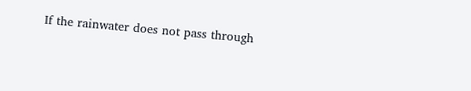If the rainwater does not pass through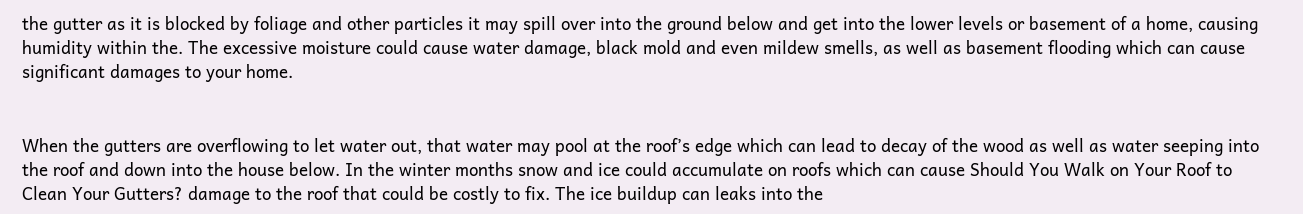the gutter as it is blocked by foliage and other particles it may spill over into the ground below and get into the lower levels or basement of a home, causing humidity within the. The excessive moisture could cause water damage, black mold and even mildew smells, as well as basement flooding which can cause significant damages to your home.


When the gutters are overflowing to let water out, that water may pool at the roof’s edge which can lead to decay of the wood as well as water seeping into the roof and down into the house below. In the winter months snow and ice could accumulate on roofs which can cause Should You Walk on Your Roof to Clean Your Gutters? damage to the roof that could be costly to fix. The ice buildup can leaks into the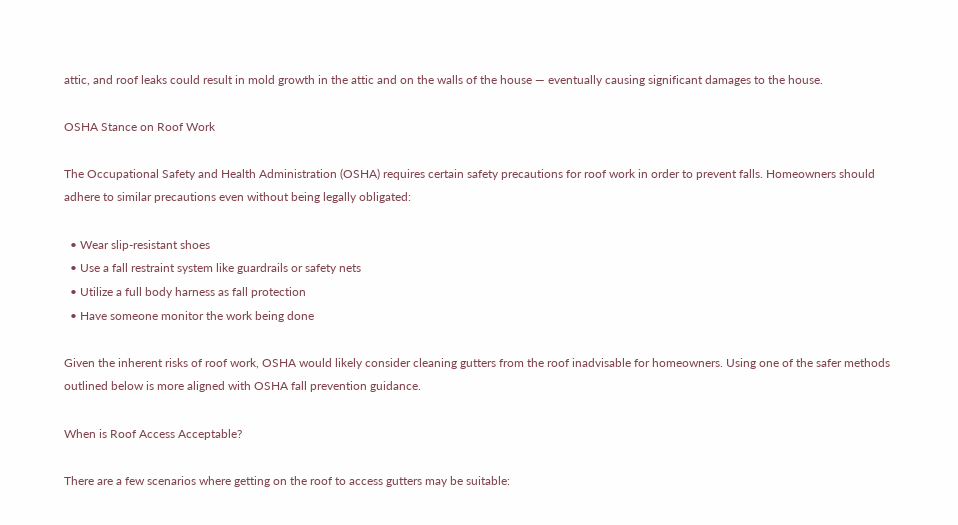attic, and roof leaks could result in mold growth in the attic and on the walls of the house — eventually causing significant damages to the house.

OSHA Stance on Roof Work

The Occupational Safety and Health Administration (OSHA) requires certain safety precautions for roof work in order to prevent falls. Homeowners should adhere to similar precautions even without being legally obligated:

  • Wear slip-resistant shoes
  • Use a fall restraint system like guardrails or safety nets
  • Utilize a full body harness as fall protection
  • Have someone monitor the work being done

Given the inherent risks of roof work, OSHA would likely consider cleaning gutters from the roof inadvisable for homeowners. Using one of the safer methods outlined below is more aligned with OSHA fall prevention guidance.

When is Roof Access Acceptable?

There are a few scenarios where getting on the roof to access gutters may be suitable: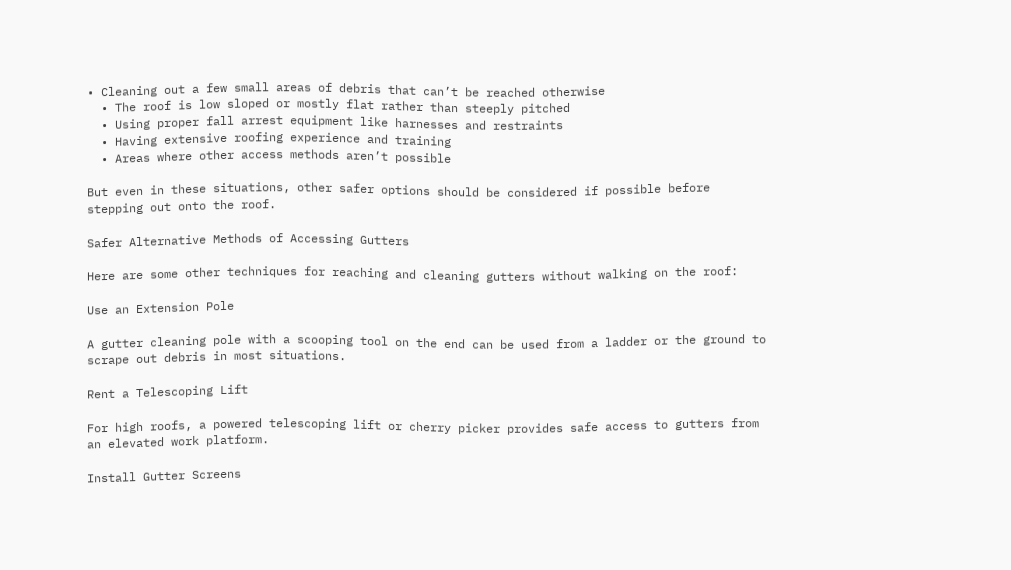• Cleaning out a few small areas of debris that can’t be reached otherwise
  • The roof is low sloped or mostly flat rather than steeply pitched
  • Using proper fall arrest equipment like harnesses and restraints
  • Having extensive roofing experience and training
  • Areas where other access methods aren’t possible

But even in these situations, other safer options should be considered if possible before stepping out onto the roof.

Safer Alternative Methods of Accessing Gutters

Here are some other techniques for reaching and cleaning gutters without walking on the roof:

Use an Extension Pole

A gutter cleaning pole with a scooping tool on the end can be used from a ladder or the ground to scrape out debris in most situations.

Rent a Telescoping Lift

For high roofs, a powered telescoping lift or cherry picker provides safe access to gutters from an elevated work platform.

Install Gutter Screens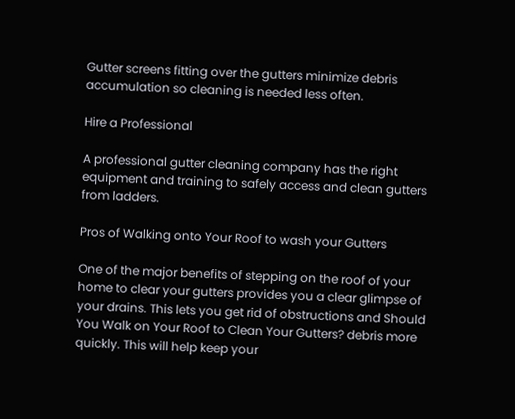Gutter screens fitting over the gutters minimize debris accumulation so cleaning is needed less often.

Hire a Professional

A professional gutter cleaning company has the right equipment and training to safely access and clean gutters from ladders.

Pros of Walking onto Your Roof to wash your Gutters

One of the major benefits of stepping on the roof of your home to clear your gutters provides you a clear glimpse of your drains. This lets you get rid of obstructions and Should You Walk on Your Roof to Clean Your Gutters? debris more quickly. This will help keep your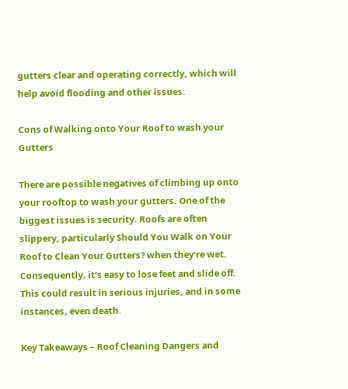gutters clear and operating correctly, which will help avoid flooding and other issues.

Cons of Walking onto Your Roof to wash your Gutters

There are possible negatives of climbing up onto your rooftop to wash your gutters. One of the biggest issues is security. Roofs are often slippery, particularly Should You Walk on Your Roof to Clean Your Gutters? when they’re wet. Consequently, it’s easy to lose feet and slide off. This could result in serious injuries, and in some instances, even death.

Key Takeaways – Roof Cleaning Dangers and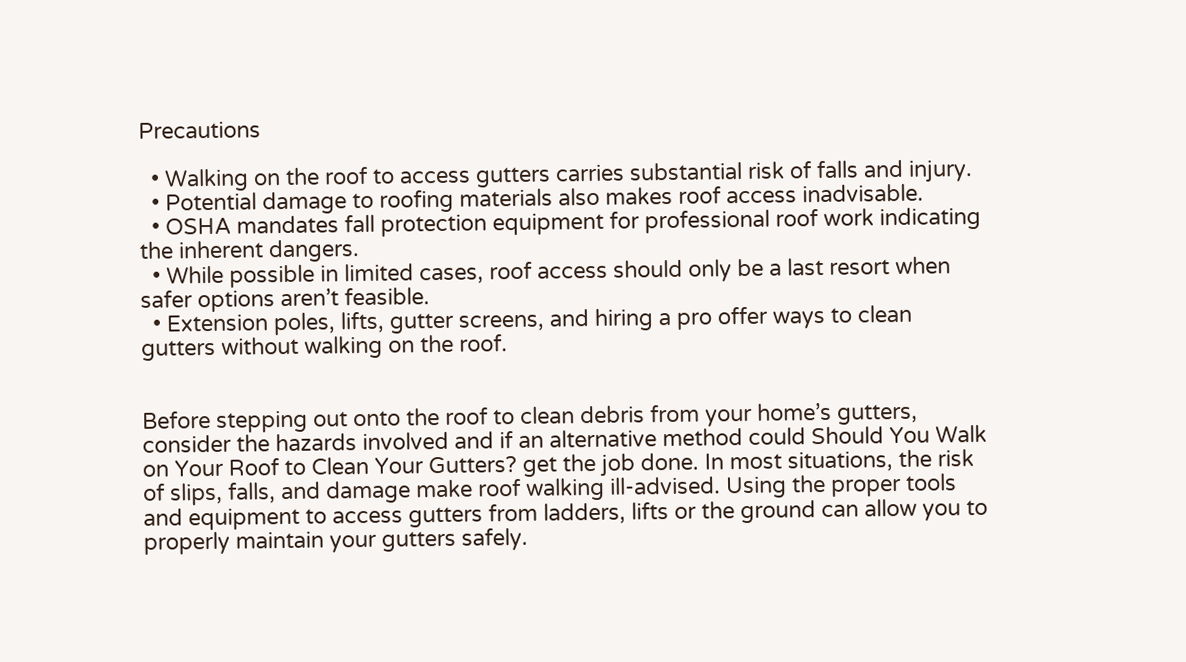Precautions

  • Walking on the roof to access gutters carries substantial risk of falls and injury.
  • Potential damage to roofing materials also makes roof access inadvisable.
  • OSHA mandates fall protection equipment for professional roof work indicating the inherent dangers.
  • While possible in limited cases, roof access should only be a last resort when safer options aren’t feasible.
  • Extension poles, lifts, gutter screens, and hiring a pro offer ways to clean gutters without walking on the roof.


Before stepping out onto the roof to clean debris from your home’s gutters, consider the hazards involved and if an alternative method could Should You Walk on Your Roof to Clean Your Gutters? get the job done. In most situations, the risk of slips, falls, and damage make roof walking ill-advised. Using the proper tools and equipment to access gutters from ladders, lifts or the ground can allow you to properly maintain your gutters safely.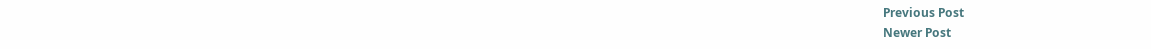Previous Post
Newer Post